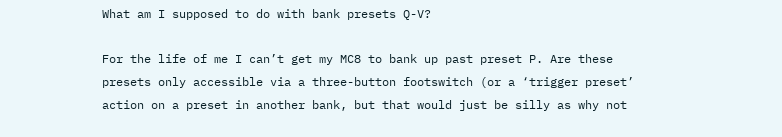What am I supposed to do with bank presets Q-V?

For the life of me I can’t get my MC8 to bank up past preset P. Are these presets only accessible via a three-button footswitch (or a ‘trigger preset’ action on a preset in another bank, but that would just be silly as why not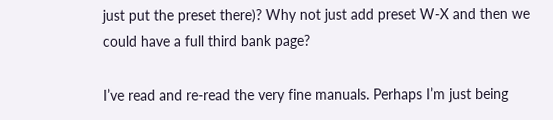just put the preset there)? Why not just add preset W-X and then we could have a full third bank page?

I’ve read and re-read the very fine manuals. Perhaps I’m just being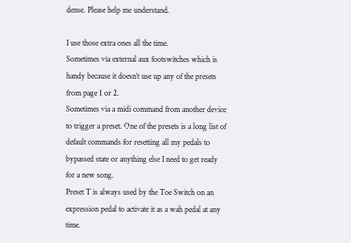dense. Please help me understand.

I use those extra ones all the time.
Sometimes via external aux footswitches which is handy because it doesn’t use up any of the presets from page 1 or 2.
Sometimes via a midi command from another device to trigger a preset. One of the presets is a long list of default commands for resetting all my pedals to bypassed state or anything else I need to get ready for a new song.
Preset T is always used by the Toe Switch on an expression pedal to activate it as a wah pedal at any time.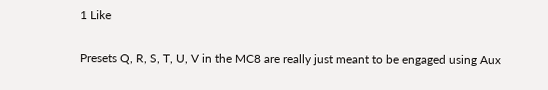1 Like

Presets Q, R, S, T, U, V in the MC8 are really just meant to be engaged using Aux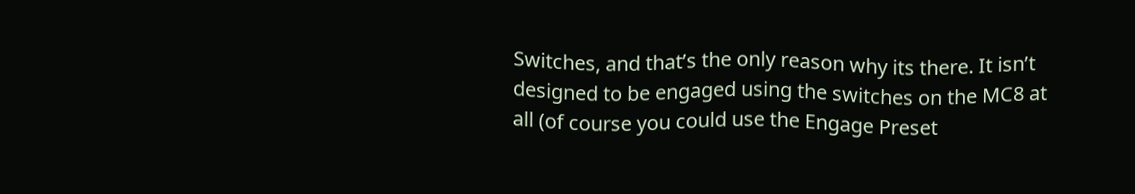Switches, and that’s the only reason why its there. It isn’t designed to be engaged using the switches on the MC8 at all (of course you could use the Engage Preset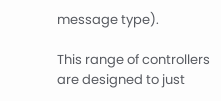message type).

This range of controllers are designed to just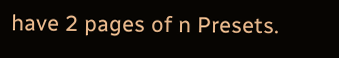have 2 pages of n Presets.